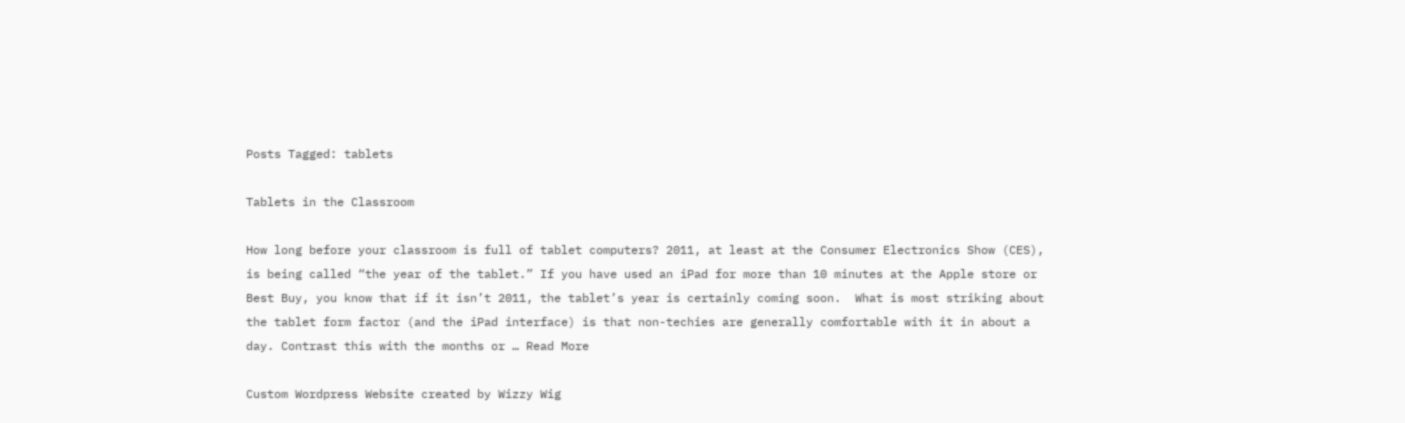Posts Tagged: tablets

Tablets in the Classroom

How long before your classroom is full of tablet computers? 2011, at least at the Consumer Electronics Show (CES), is being called “the year of the tablet.” If you have used an iPad for more than 10 minutes at the Apple store or Best Buy, you know that if it isn’t 2011, the tablet’s year is certainly coming soon.  What is most striking about the tablet form factor (and the iPad interface) is that non-techies are generally comfortable with it in about a day. Contrast this with the months or … Read More

Custom Wordpress Website created by Wizzy Wig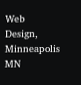Web Design, Minneapolis MN